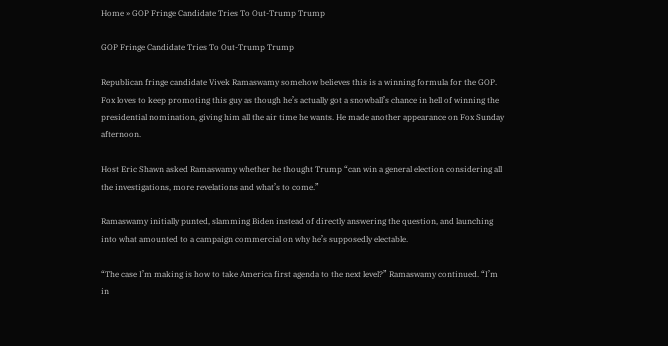Home » GOP Fringe Candidate Tries To Out-Trump Trump

GOP Fringe Candidate Tries To Out-Trump Trump

Republican fringe candidate Vivek Ramaswamy somehow believes this is a winning formula for the GOP. Fox loves to keep promoting this guy as though he’s actually got a snowball’s chance in hell of winning the presidential nomination, giving him all the air time he wants. He made another appearance on Fox Sunday afternoon.

Host Eric Shawn asked Ramaswamy whether he thought Trump “can win a general election considering all the investigations, more revelations and what’s to come.”

Ramaswamy initially punted, slamming Biden instead of directly answering the question, and launching into what amounted to a campaign commercial on why he’s supposedly electable.

“The case I’m making is how to take America first agenda to the next level?” Ramaswamy continued. “I’m in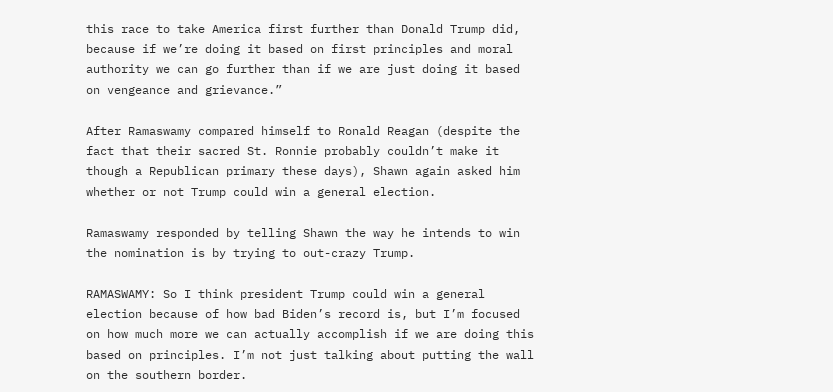this race to take America first further than Donald Trump did, because if we’re doing it based on first principles and moral authority we can go further than if we are just doing it based on vengeance and grievance.”

After Ramaswamy compared himself to Ronald Reagan (despite the fact that their sacred St. Ronnie probably couldn’t make it though a Republican primary these days), Shawn again asked him whether or not Trump could win a general election.

Ramaswamy responded by telling Shawn the way he intends to win the nomination is by trying to out-crazy Trump.

RAMASWAMY: So I think president Trump could win a general election because of how bad Biden’s record is, but I’m focused on how much more we can actually accomplish if we are doing this based on principles. I’m not just talking about putting the wall on the southern border.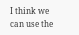I think we can use the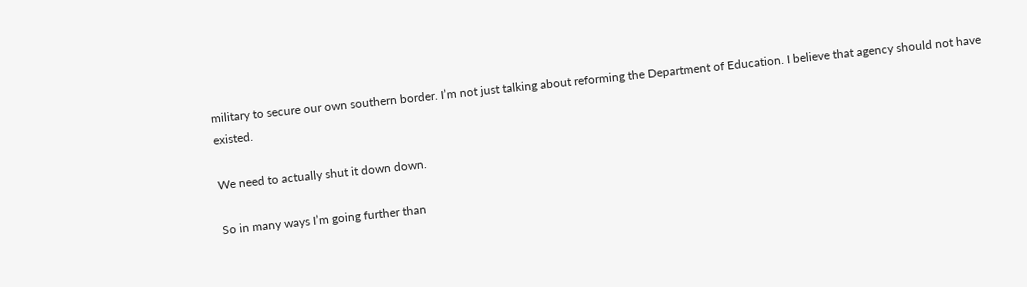military to secure our own southern border. I’m not just talking about reforming the Department of Education. I believe that agency should not have existed.

We need to actually shut it down down.

So in many ways I’m going further than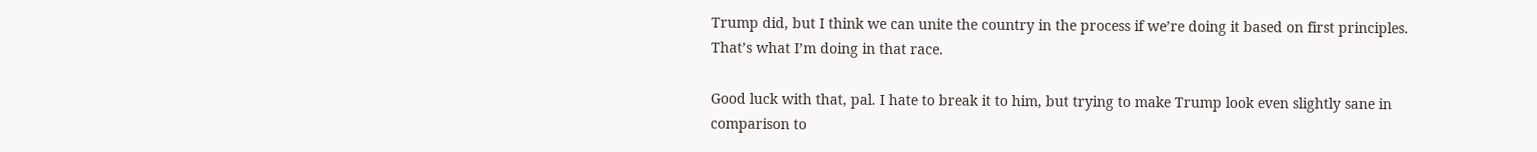Trump did, but I think we can unite the country in the process if we’re doing it based on first principles. That’s what I’m doing in that race.

Good luck with that, pal. I hate to break it to him, but trying to make Trump look even slightly sane in comparison to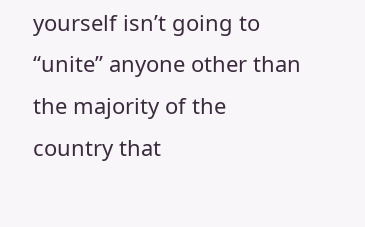yourself isn’t going to “unite” anyone other than the majority of the country that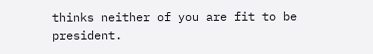thinks neither of you are fit to be president.